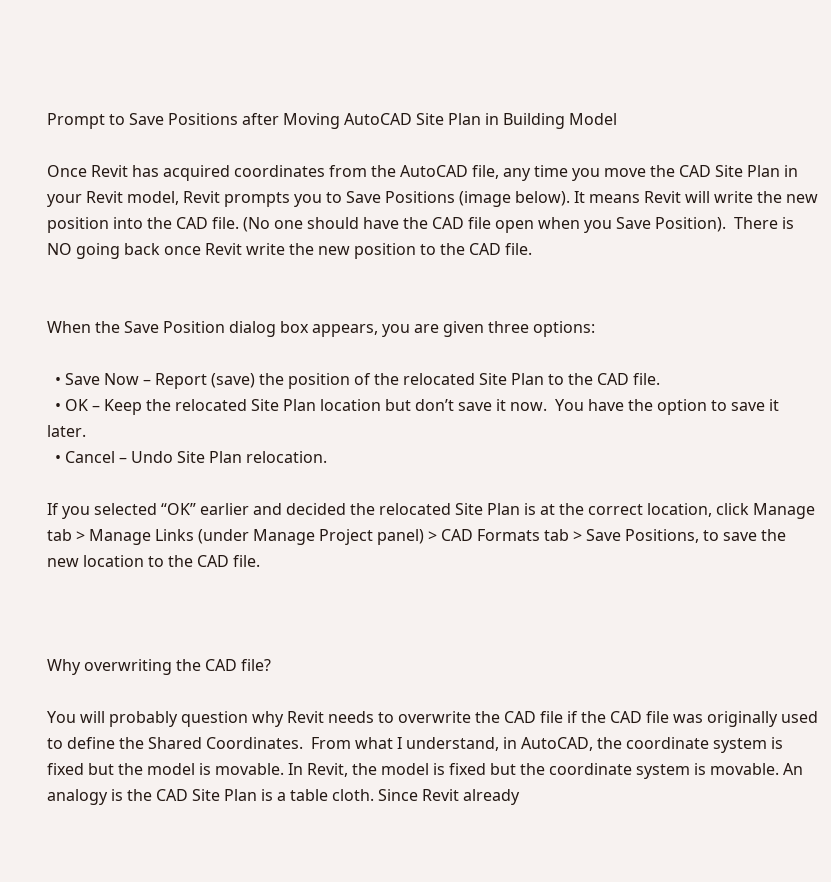Prompt to Save Positions after Moving AutoCAD Site Plan in Building Model

Once Revit has acquired coordinates from the AutoCAD file, any time you move the CAD Site Plan in your Revit model, Revit prompts you to Save Positions (image below). It means Revit will write the new position into the CAD file. (No one should have the CAD file open when you Save Position).  There is NO going back once Revit write the new position to the CAD file.


When the Save Position dialog box appears, you are given three options:

  • Save Now – Report (save) the position of the relocated Site Plan to the CAD file.
  • OK – Keep the relocated Site Plan location but don’t save it now.  You have the option to save it later.
  • Cancel – Undo Site Plan relocation.

If you selected “OK” earlier and decided the relocated Site Plan is at the correct location, click Manage tab > Manage Links (under Manage Project panel) > CAD Formats tab > Save Positions, to save the new location to the CAD file.



Why overwriting the CAD file?

You will probably question why Revit needs to overwrite the CAD file if the CAD file was originally used to define the Shared Coordinates.  From what I understand, in AutoCAD, the coordinate system is fixed but the model is movable. In Revit, the model is fixed but the coordinate system is movable. An analogy is the CAD Site Plan is a table cloth. Since Revit already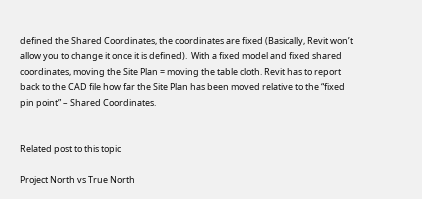defined the Shared Coordinates, the coordinates are fixed (Basically, Revit won’t allow you to change it once it is defined).  With a fixed model and fixed shared coordinates, moving the Site Plan = moving the table cloth. Revit has to report back to the CAD file how far the Site Plan has been moved relative to the “fixed pin point” – Shared Coordinates.


Related post to this topic

Project North vs True North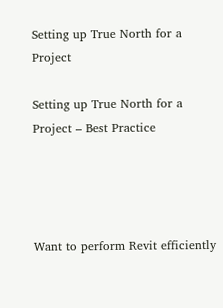Setting up True North for a Project

Setting up True North for a Project – Best Practice




Want to perform Revit efficiently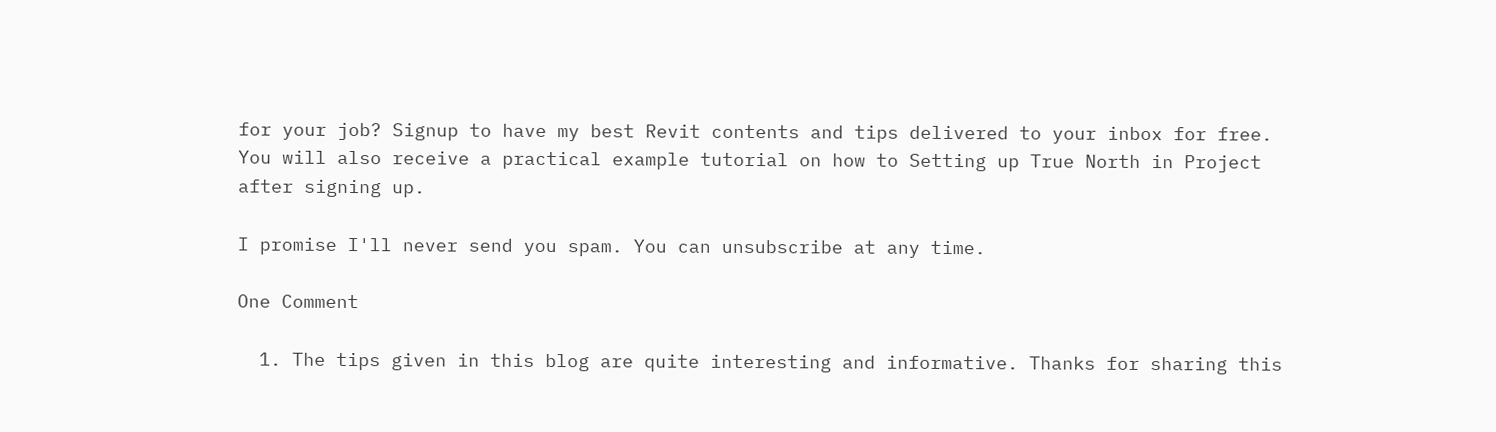for your job? Signup to have my best Revit contents and tips delivered to your inbox for free. You will also receive a practical example tutorial on how to Setting up True North in Project after signing up.

I promise I'll never send you spam. You can unsubscribe at any time.

One Comment

  1. The tips given in this blog are quite interesting and informative. Thanks for sharing this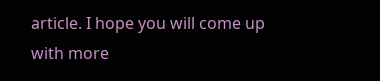article. I hope you will come up with more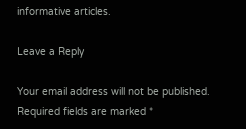informative articles.

Leave a Reply

Your email address will not be published. Required fields are marked *